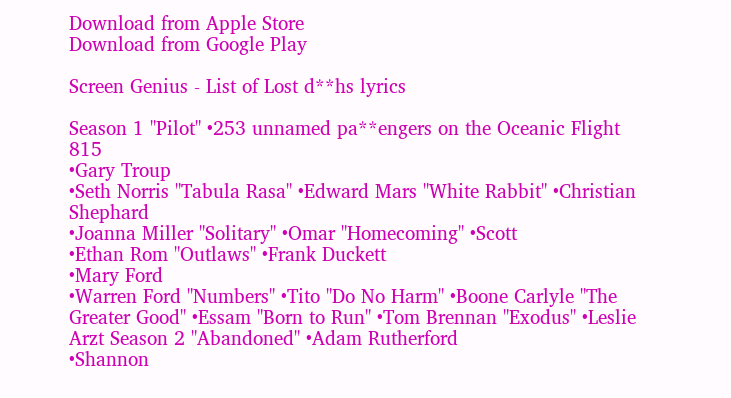Download from Apple Store
Download from Google Play

Screen Genius - List of Lost d**hs lyrics

Season 1 "Pilot" •253 unnamed pa**engers on the Oceanic Flight 815
•Gary Troup
•Seth Norris "Tabula Rasa" •Edward Mars "White Rabbit" •Christian Shephard
•Joanna Miller "Solitary" •Omar "Homecoming" •Scott
•Ethan Rom "Outlaws" •Frank Duckett
•Mary Ford
•Warren Ford "Numbers" •Tito "Do No Harm" •Boone Carlyle "The Greater Good" •Essam "Born to Run" •Tom Brennan "Exodus" •Leslie Arzt Season 2 "Abandoned" •Adam Rutherford
•Shannon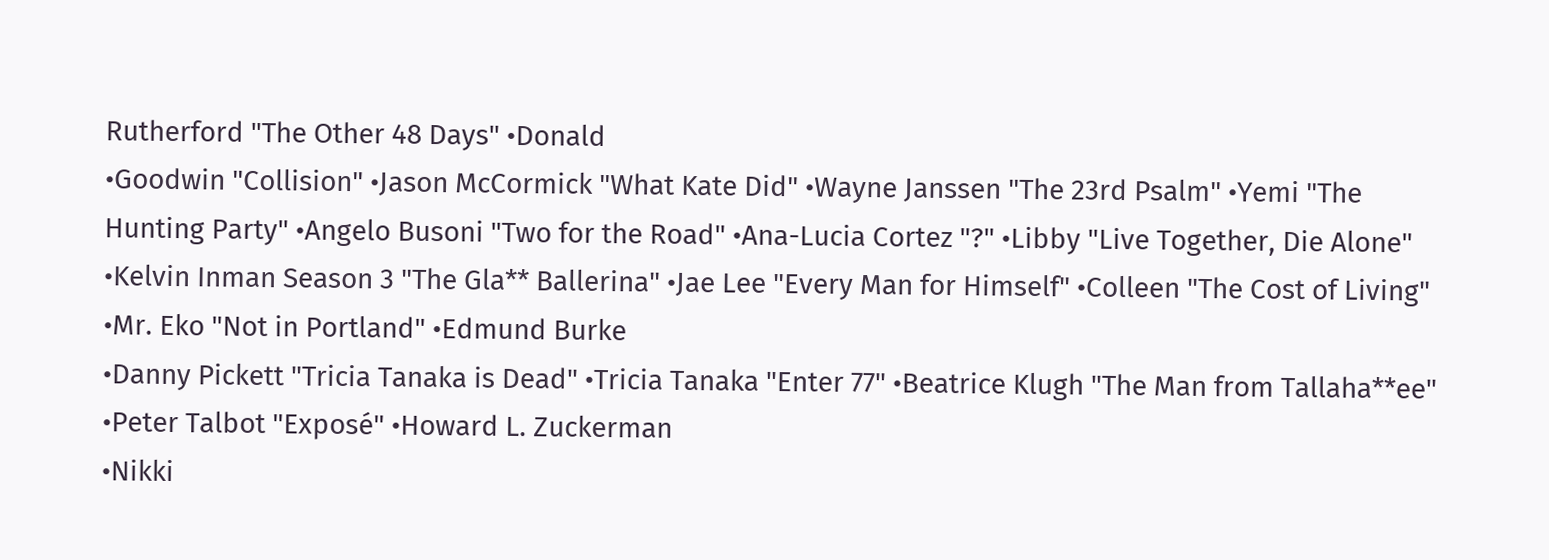Rutherford "The Other 48 Days" •Donald
•Goodwin "Collision" •Jason McCormick "What Kate Did" •Wayne Janssen "The 23rd Psalm" •Yemi "The Hunting Party" •Angelo Busoni "Two for the Road" •Ana-Lucia Cortez "?" •Libby "Live Together, Die Alone" •Kelvin Inman Season 3 "The Gla** Ballerina" •Jae Lee "Every Man for Himself" •Colleen "The Cost of Living" •Mr. Eko "Not in Portland" •Edmund Burke
•Danny Pickett "Tricia Tanaka is Dead" •Tricia Tanaka "Enter 77" •Beatrice Klugh "The Man from Tallaha**ee" •Peter Talbot "Exposé" •Howard L. Zuckerman
•Nikki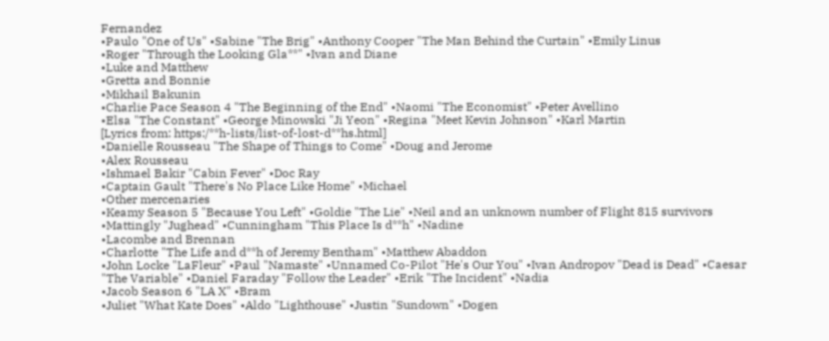Fernandez
•Paulo "One of Us" •Sabine "The Brig" •Anthony Cooper "The Man Behind the Curtain" •Emily Linus
•Roger "Through the Looking Gla**" •Ivan and Diane
•Luke and Matthew
•Gretta and Bonnie
•Mikhail Bakunin
•Charlie Pace Season 4 "The Beginning of the End" •Naomi "The Economist" •Peter Avellino
•Elsa "The Constant" •George Minowski "Ji Yeon" •Regina "Meet Kevin Johnson" •Karl Martin
[Lyrics from: https:/**h-lists/list-of-lost-d**hs.html]
•Danielle Rousseau "The Shape of Things to Come" •Doug and Jerome
•Alex Rousseau
•Ishmael Bakir "Cabin Fever" •Doc Ray
•Captain Gault "There's No Place Like Home" •Michael
•Other mercenaries
•Keamy Season 5 "Because You Left" •Goldie "The Lie" •Neil and an unknown number of Flight 815 survivors
•Mattingly "Jughead" •Cunningham "This Place Is d**h" •Nadine
•Lacombe and Brennan
•Charlotte "The Life and d**h of Jeremy Bentham" •Matthew Abaddon
•John Locke "LaFleur" •Paul "Namaste" •Unnamed Co-Pilot "He's Our You" •Ivan Andropov "Dead is Dead" •Caesar "The Variable" •Daniel Faraday "Follow the Leader" •Erik "The Incident" •Nadia
•Jacob Season 6 "LA X" •Bram
•Juliet "What Kate Does" •Aldo "Lighthouse" •Justin "Sundown" •Dogen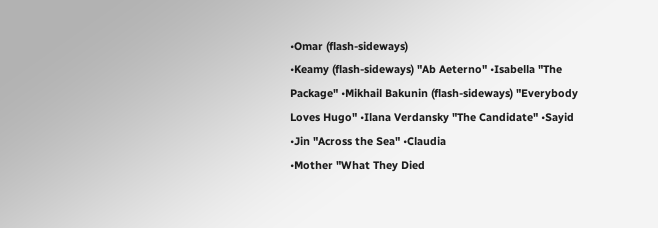•Omar (flash-sideways)
•Keamy (flash-sideways) "Ab Aeterno" •Isabella "The Package" •Mikhail Bakunin (flash-sideways) "Everybody Loves Hugo" •Ilana Verdansky "The Candidate" •Sayid
•Jin "Across the Sea" •Claudia
•Mother "What They Died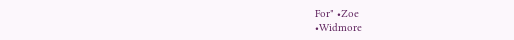For" •Zoe
•Widmore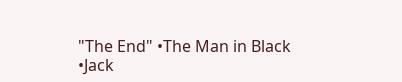"The End" •The Man in Black
•Jack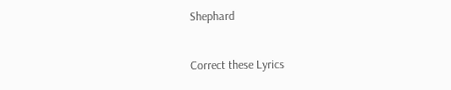Shephard

Correct these Lyrics